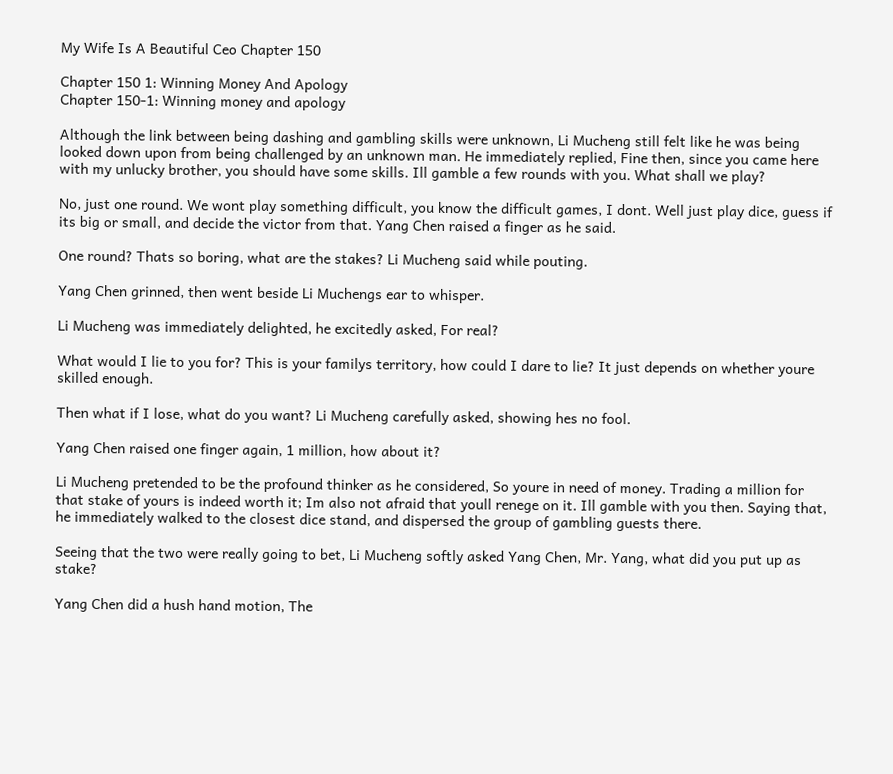My Wife Is A Beautiful Ceo Chapter 150

Chapter 150 1: Winning Money And Apology
Chapter 150-1: Winning money and apology

Although the link between being dashing and gambling skills were unknown, Li Mucheng still felt like he was being looked down upon from being challenged by an unknown man. He immediately replied, Fine then, since you came here with my unlucky brother, you should have some skills. Ill gamble a few rounds with you. What shall we play?

No, just one round. We wont play something difficult, you know the difficult games, I dont. Well just play dice, guess if its big or small, and decide the victor from that. Yang Chen raised a finger as he said.

One round? Thats so boring, what are the stakes? Li Mucheng said while pouting.

Yang Chen grinned, then went beside Li Muchengs ear to whisper.

Li Mucheng was immediately delighted, he excitedly asked, For real?

What would I lie to you for? This is your familys territory, how could I dare to lie? It just depends on whether youre skilled enough.

Then what if I lose, what do you want? Li Mucheng carefully asked, showing hes no fool.

Yang Chen raised one finger again, 1 million, how about it?

Li Mucheng pretended to be the profound thinker as he considered, So youre in need of money. Trading a million for that stake of yours is indeed worth it; Im also not afraid that youll renege on it. Ill gamble with you then. Saying that, he immediately walked to the closest dice stand, and dispersed the group of gambling guests there.

Seeing that the two were really going to bet, Li Mucheng softly asked Yang Chen, Mr. Yang, what did you put up as stake?

Yang Chen did a hush hand motion, The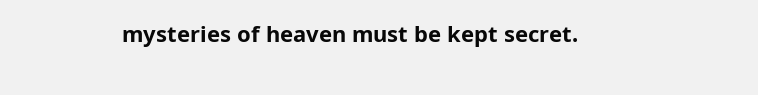mysteries of heaven must be kept secret.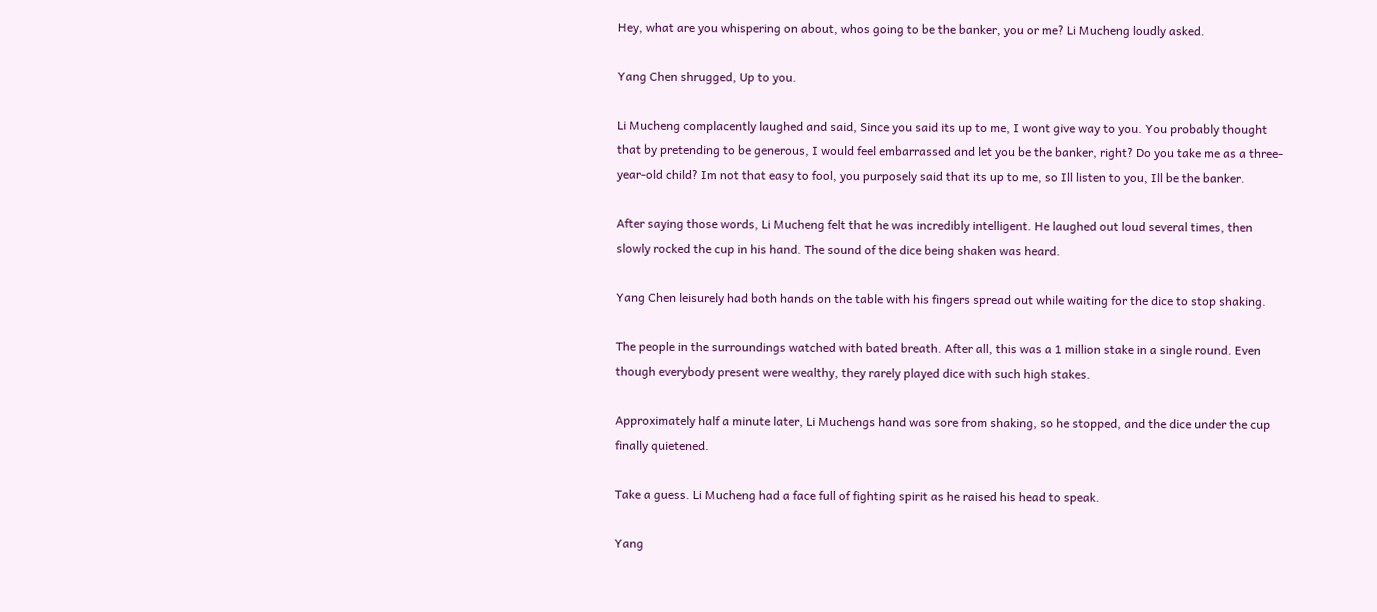Hey, what are you whispering on about, whos going to be the banker, you or me? Li Mucheng loudly asked.

Yang Chen shrugged, Up to you.

Li Mucheng complacently laughed and said, Since you said its up to me, I wont give way to you. You probably thought that by pretending to be generous, I would feel embarrassed and let you be the banker, right? Do you take me as a three-year-old child? Im not that easy to fool, you purposely said that its up to me, so Ill listen to you, Ill be the banker.

After saying those words, Li Mucheng felt that he was incredibly intelligent. He laughed out loud several times, then slowly rocked the cup in his hand. The sound of the dice being shaken was heard.

Yang Chen leisurely had both hands on the table with his fingers spread out while waiting for the dice to stop shaking.

The people in the surroundings watched with bated breath. After all, this was a 1 million stake in a single round. Even though everybody present were wealthy, they rarely played dice with such high stakes.

Approximately half a minute later, Li Muchengs hand was sore from shaking, so he stopped, and the dice under the cup finally quietened.

Take a guess. Li Mucheng had a face full of fighting spirit as he raised his head to speak.

Yang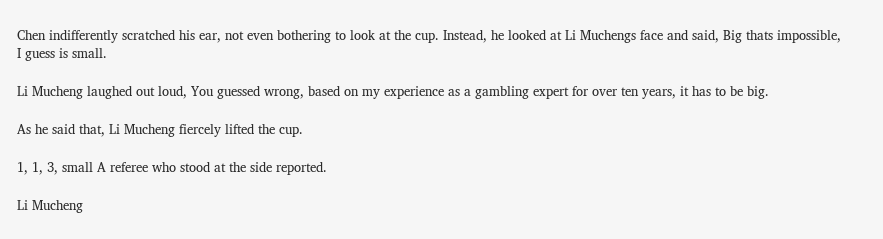Chen indifferently scratched his ear, not even bothering to look at the cup. Instead, he looked at Li Muchengs face and said, Big thats impossible, I guess is small.

Li Mucheng laughed out loud, You guessed wrong, based on my experience as a gambling expert for over ten years, it has to be big.

As he said that, Li Mucheng fiercely lifted the cup.

1, 1, 3, small A referee who stood at the side reported.

Li Mucheng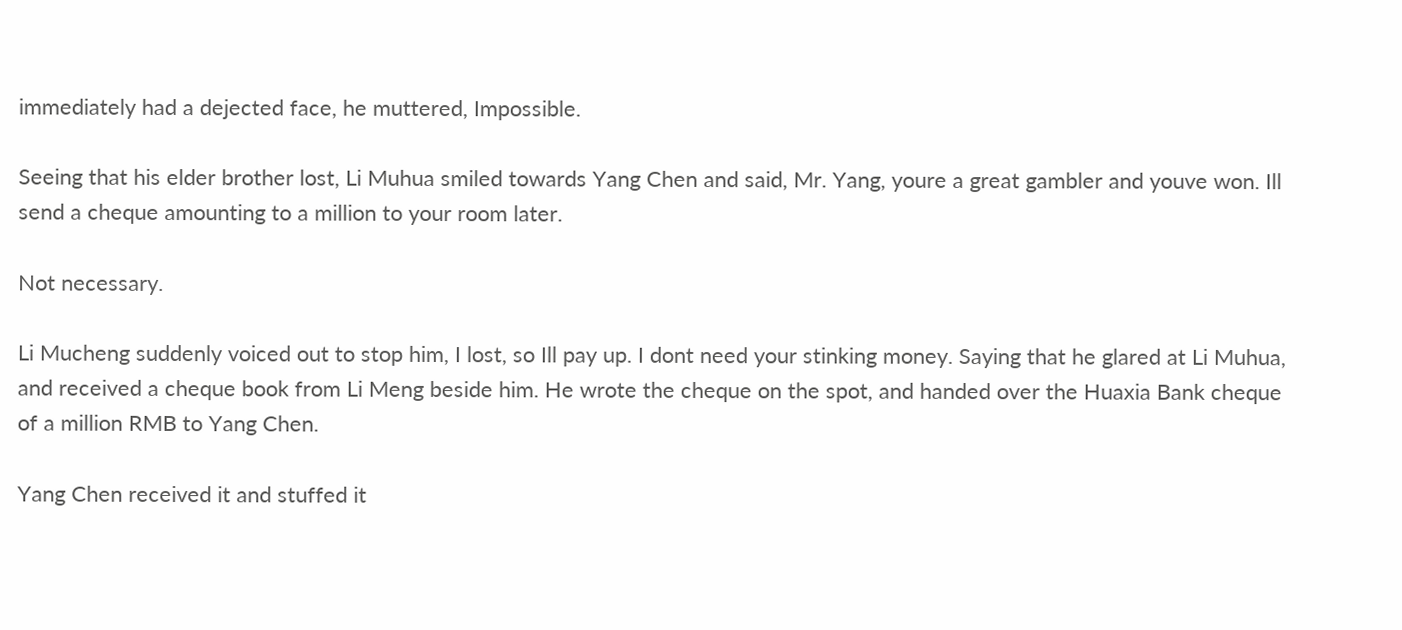immediately had a dejected face, he muttered, Impossible.

Seeing that his elder brother lost, Li Muhua smiled towards Yang Chen and said, Mr. Yang, youre a great gambler and youve won. Ill send a cheque amounting to a million to your room later.

Not necessary.

Li Mucheng suddenly voiced out to stop him, I lost, so Ill pay up. I dont need your stinking money. Saying that he glared at Li Muhua, and received a cheque book from Li Meng beside him. He wrote the cheque on the spot, and handed over the Huaxia Bank cheque of a million RMB to Yang Chen.

Yang Chen received it and stuffed it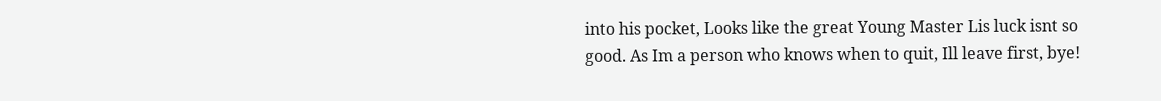into his pocket, Looks like the great Young Master Lis luck isnt so good. As Im a person who knows when to quit, Ill leave first, bye!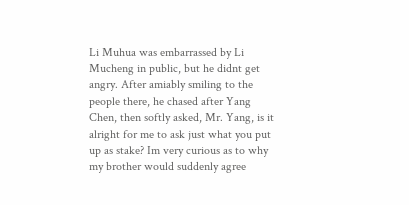Li Muhua was embarrassed by Li Mucheng in public, but he didnt get angry. After amiably smiling to the people there, he chased after Yang Chen, then softly asked, Mr. Yang, is it alright for me to ask just what you put up as stake? Im very curious as to why my brother would suddenly agree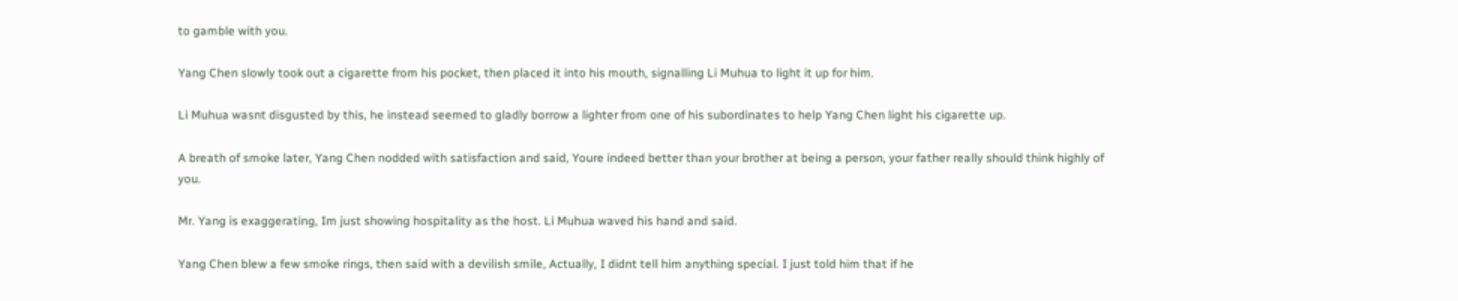to gamble with you.

Yang Chen slowly took out a cigarette from his pocket, then placed it into his mouth, signalling Li Muhua to light it up for him.

Li Muhua wasnt disgusted by this, he instead seemed to gladly borrow a lighter from one of his subordinates to help Yang Chen light his cigarette up.

A breath of smoke later, Yang Chen nodded with satisfaction and said, Youre indeed better than your brother at being a person, your father really should think highly of you.

Mr. Yang is exaggerating, Im just showing hospitality as the host. Li Muhua waved his hand and said.

Yang Chen blew a few smoke rings, then said with a devilish smile, Actually, I didnt tell him anything special. I just told him that if he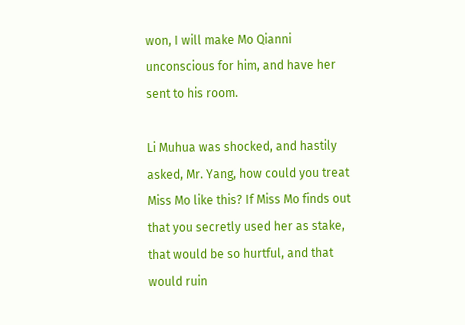won, I will make Mo Qianni unconscious for him, and have her sent to his room.

Li Muhua was shocked, and hastily asked, Mr. Yang, how could you treat Miss Mo like this? If Miss Mo finds out that you secretly used her as stake, that would be so hurtful, and that would ruin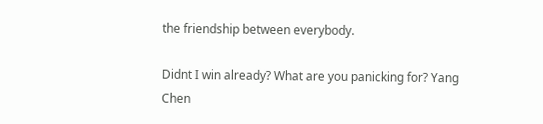the friendship between everybody.

Didnt I win already? What are you panicking for? Yang Chen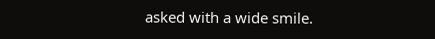asked with a wide smile.